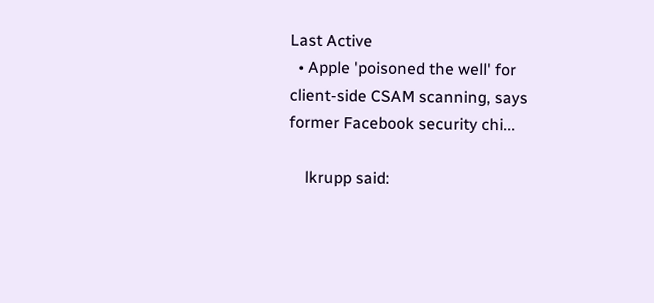Last Active
  • Apple 'poisoned the well' for client-side CSAM scanning, says former Facebook security chi...

    lkrupp said: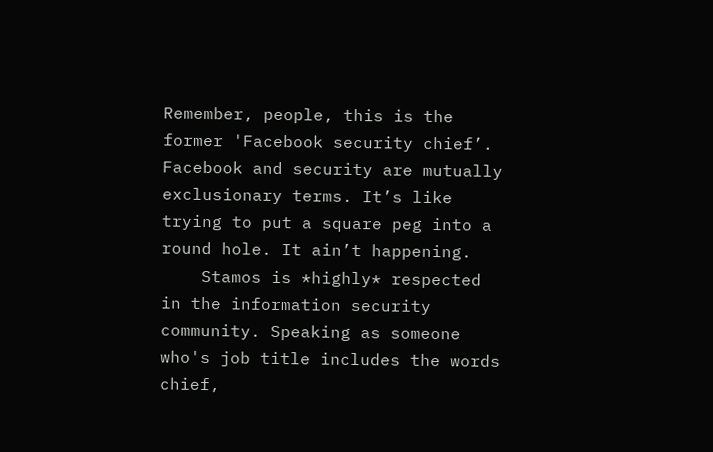Remember, people, this is the former 'Facebook security chief’. Facebook and security are mutually exclusionary terms. It’s like trying to put a square peg into a round hole. It ain’t happening.
    Stamos is *highly* respected in the information security community. Speaking as someone who's job title includes the words chief,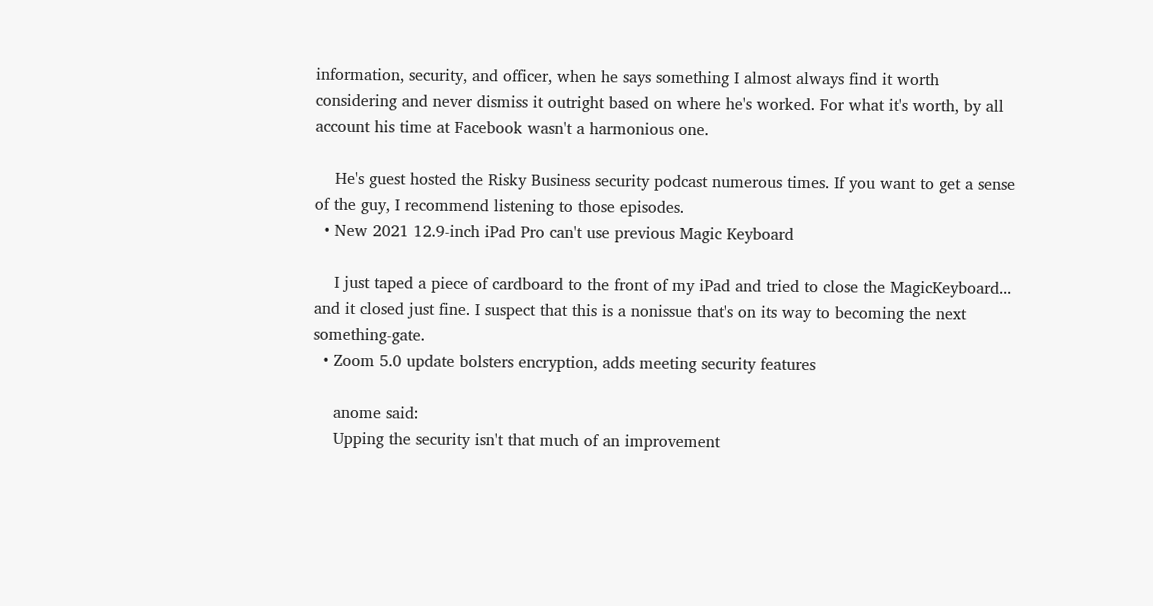information, security, and officer, when he says something I almost always find it worth considering and never dismiss it outright based on where he's worked. For what it's worth, by all account his time at Facebook wasn't a harmonious one.

    He's guest hosted the Risky Business security podcast numerous times. If you want to get a sense of the guy, I recommend listening to those episodes.
  • New 2021 12.9-inch iPad Pro can't use previous Magic Keyboard

    I just taped a piece of cardboard to the front of my iPad and tried to close the MagicKeyboard... and it closed just fine. I suspect that this is a nonissue that's on its way to becoming the next something-gate.
  • Zoom 5.0 update bolsters encryption, adds meeting security features

    anome said:
    Upping the security isn't that much of an improvement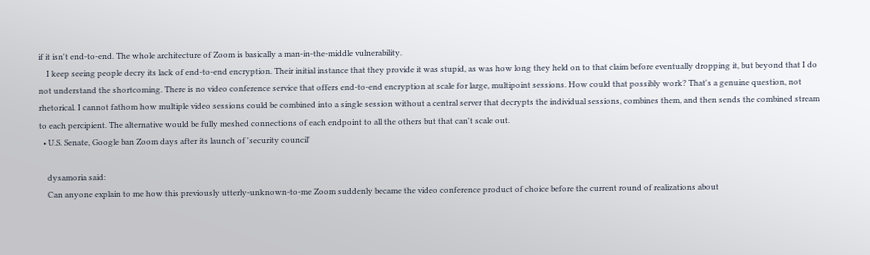if it isn't end-to-end. The whole architecture of Zoom is basically a man-in-the-middle vulnerability.
    I keep seeing people decry its lack of end-to-end encryption. Their initial instance that they provide it was stupid, as was how long they held on to that claim before eventually dropping it, but beyond that I do not understand the shortcoming. There is no video conference service that offers end-to-end encryption at scale for large, multipoint sessions. How could that possibly work? That's a genuine question, not rhetorical. I cannot fathom how multiple video sessions could be combined into a single session without a central server that decrypts the individual sessions, combines them, and then sends the combined stream to each percipient. The alternative would be fully meshed connections of each endpoint to all the others but that can't scale out.
  • U.S. Senate, Google ban Zoom days after its launch of 'security council'

    dysamoria said:
    Can anyone explain to me how this previously utterly-unknown-to-me Zoom suddenly became the video conference product of choice before the current round of realizations about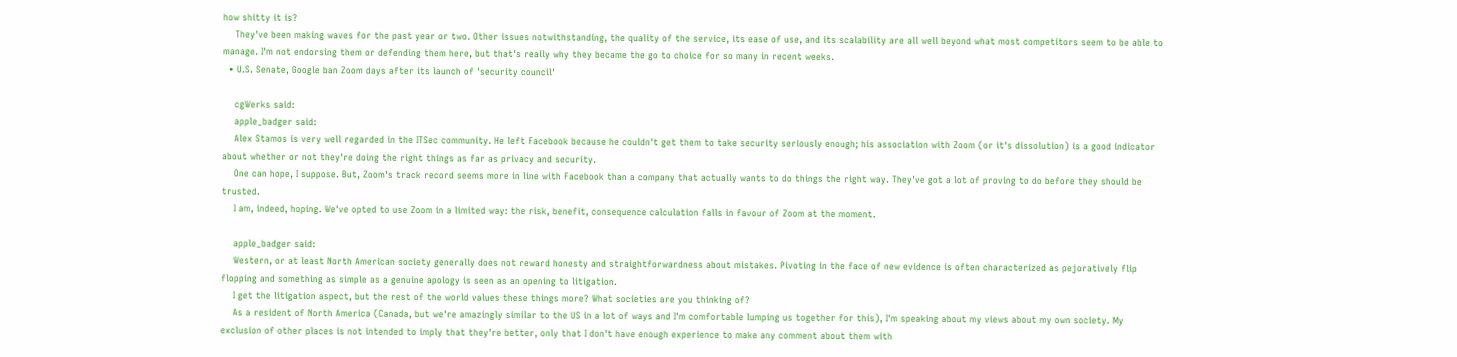how shitty it is?
    They've been making waves for the past year or two. Other issues notwithstanding, the quality of the service, its ease of use, and its scalability are all well beyond what most competitors seem to be able to manage. I'm not endorsing them or defending them here, but that's really why they became the go to choice for so many in recent weeks.
  • U.S. Senate, Google ban Zoom days after its launch of 'security council'

    cgWerks said:
    apple_badger said:
    Alex Stamos is very well regarded in the ITSec community. He left Facebook because he couldn't get them to take security seriously enough; his association with Zoom (or it's dissolution) is a good indicator about whether or not they're doing the right things as far as privacy and security.
    One can hope, I suppose. But, Zoom's track record seems more in line with Facebook than a company that actually wants to do things the right way. They've got a lot of proving to do before they should be trusted.
    I am, indeed, hoping. We've opted to use Zoom in a limited way: the risk, benefit, consequence calculation falls in favour of Zoom at the moment.

    apple_badger said:
    Western, or at least North American society generally does not reward honesty and straightforwardness about mistakes. Pivoting in the face of new evidence is often characterized as pejoratively flip flopping and something as simple as a genuine apology is seen as an opening to litigation.
    I get the litigation aspect, but the rest of the world values these things more? What societies are you thinking of?
    As a resident of North America (Canada, but we're amazingly similar to the US in a lot of ways and I'm comfortable lumping us together for this), I'm speaking about my views about my own society. My exclusion of other places is not intended to imply that they're better, only that I don't have enough experience to make any comment about them with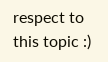respect to this topic :)